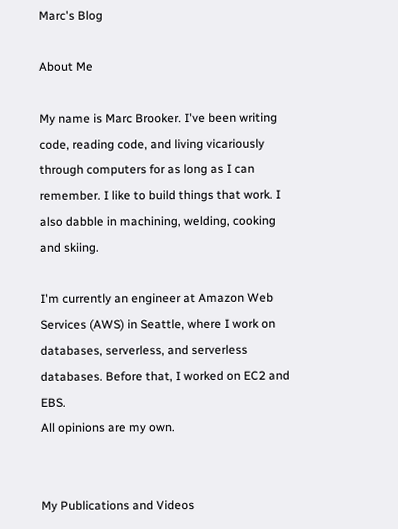Marc's Blog

About Me

My name is Marc Brooker. I've been writing code, reading code, and living vicariously through computers for as long as I can remember. I like to build things that work. I also dabble in machining, welding, cooking and skiing.

I'm currently an engineer at Amazon Web Services (AWS) in Seattle, where I work on databases, serverless, and serverless databases. Before that, I worked on EC2 and EBS.
All opinions are my own.


My Publications and Videos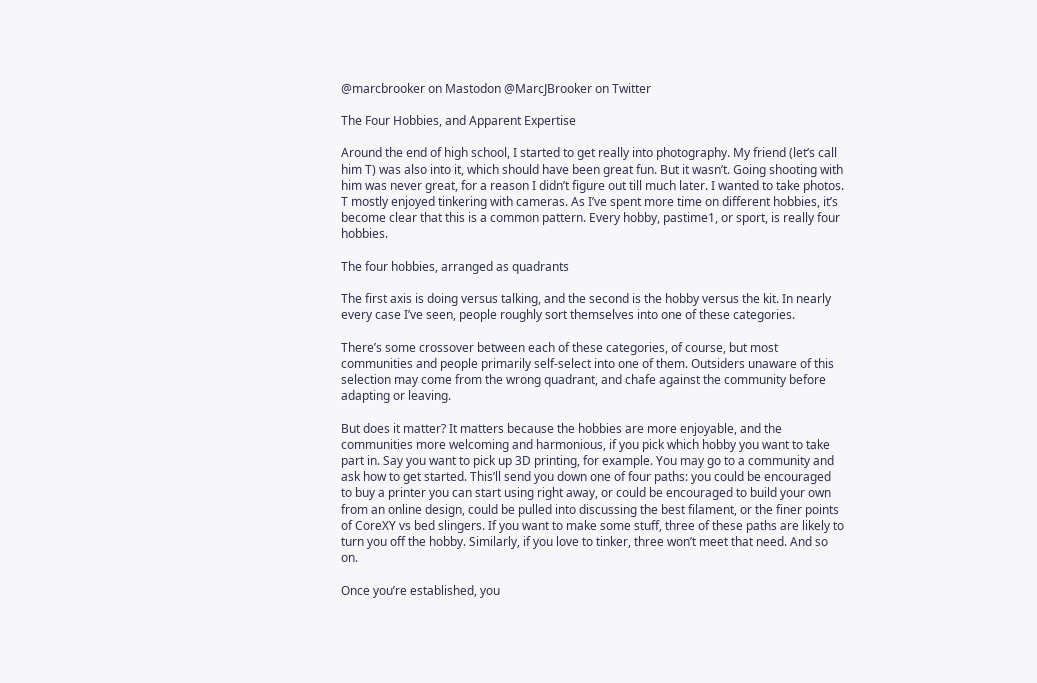@marcbrooker on Mastodon @MarcJBrooker on Twitter

The Four Hobbies, and Apparent Expertise

Around the end of high school, I started to get really into photography. My friend (let’s call him T) was also into it, which should have been great fun. But it wasn’t. Going shooting with him was never great, for a reason I didn’t figure out till much later. I wanted to take photos. T mostly enjoyed tinkering with cameras. As I’ve spent more time on different hobbies, it’s become clear that this is a common pattern. Every hobby, pastime1, or sport, is really four hobbies.

The four hobbies, arranged as quadrants

The first axis is doing versus talking, and the second is the hobby versus the kit. In nearly every case I’ve seen, people roughly sort themselves into one of these categories.

There’s some crossover between each of these categories, of course, but most communities and people primarily self-select into one of them. Outsiders unaware of this selection may come from the wrong quadrant, and chafe against the community before adapting or leaving.

But does it matter? It matters because the hobbies are more enjoyable, and the communities more welcoming and harmonious, if you pick which hobby you want to take part in. Say you want to pick up 3D printing, for example. You may go to a community and ask how to get started. This’ll send you down one of four paths: you could be encouraged to buy a printer you can start using right away, or could be encouraged to build your own from an online design, could be pulled into discussing the best filament, or the finer points of CoreXY vs bed slingers. If you want to make some stuff, three of these paths are likely to turn you off the hobby. Similarly, if you love to tinker, three won’t meet that need. And so on.

Once you’re established, you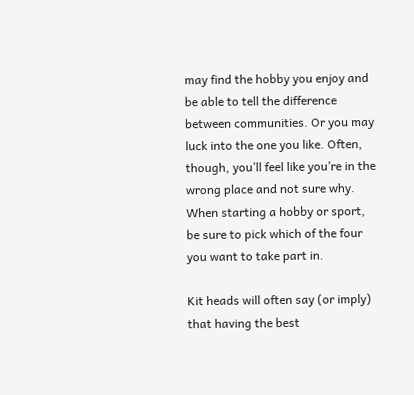may find the hobby you enjoy and be able to tell the difference between communities. Or you may luck into the one you like. Often, though, you’ll feel like you’re in the wrong place and not sure why. When starting a hobby or sport, be sure to pick which of the four you want to take part in.

Kit heads will often say (or imply) that having the best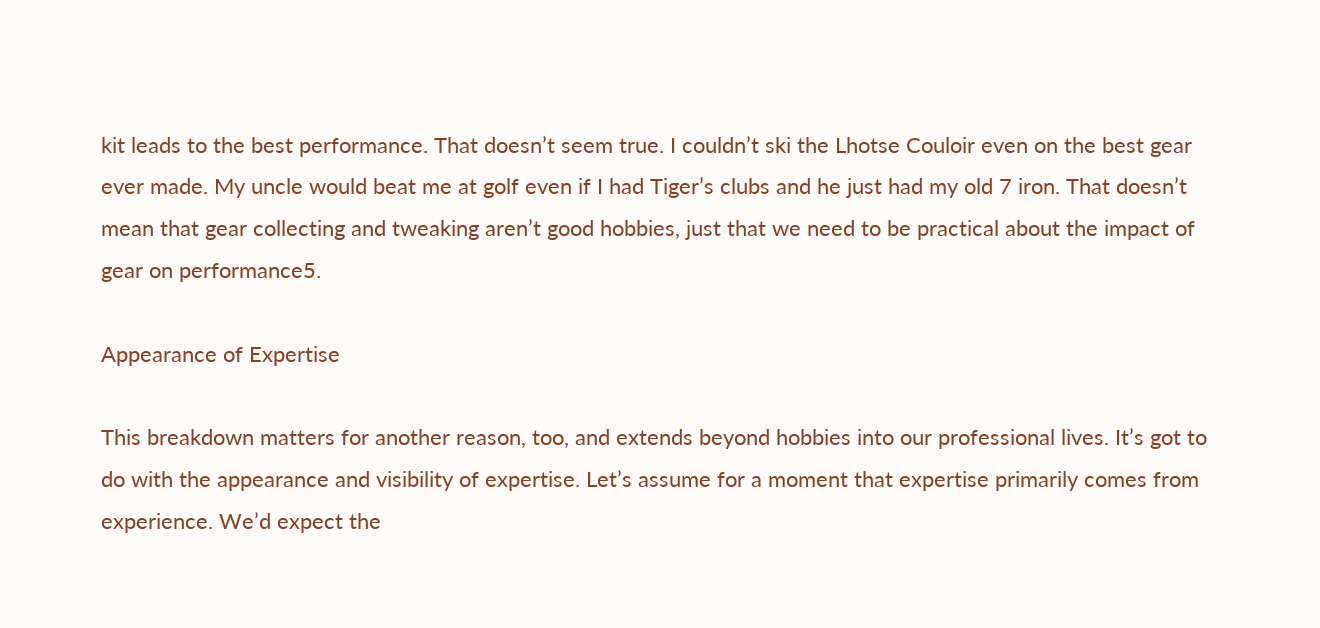kit leads to the best performance. That doesn’t seem true. I couldn’t ski the Lhotse Couloir even on the best gear ever made. My uncle would beat me at golf even if I had Tiger’s clubs and he just had my old 7 iron. That doesn’t mean that gear collecting and tweaking aren’t good hobbies, just that we need to be practical about the impact of gear on performance5.

Appearance of Expertise

This breakdown matters for another reason, too, and extends beyond hobbies into our professional lives. It’s got to do with the appearance and visibility of expertise. Let’s assume for a moment that expertise primarily comes from experience. We’d expect the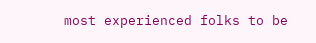most experienced folks to be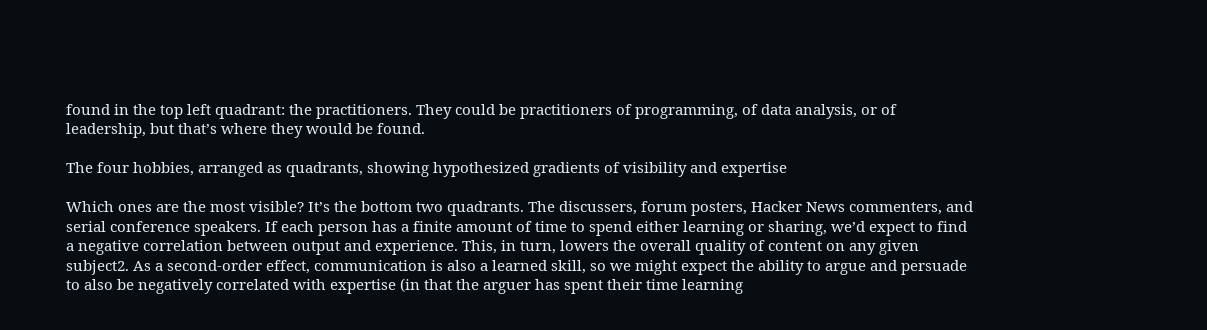found in the top left quadrant: the practitioners. They could be practitioners of programming, of data analysis, or of leadership, but that’s where they would be found.

The four hobbies, arranged as quadrants, showing hypothesized gradients of visibility and expertise

Which ones are the most visible? It’s the bottom two quadrants. The discussers, forum posters, Hacker News commenters, and serial conference speakers. If each person has a finite amount of time to spend either learning or sharing, we’d expect to find a negative correlation between output and experience. This, in turn, lowers the overall quality of content on any given subject2. As a second-order effect, communication is also a learned skill, so we might expect the ability to argue and persuade to also be negatively correlated with expertise (in that the arguer has spent their time learning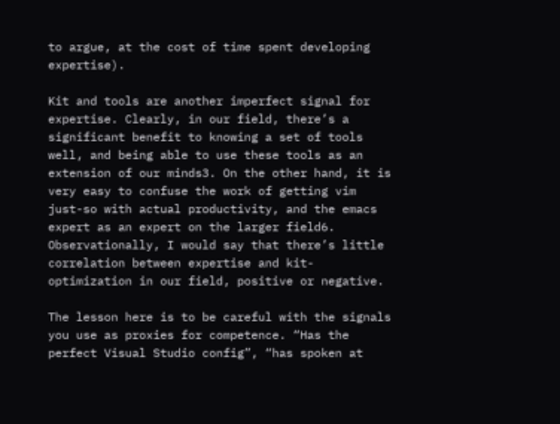to argue, at the cost of time spent developing expertise).

Kit and tools are another imperfect signal for expertise. Clearly, in our field, there’s a significant benefit to knowing a set of tools well, and being able to use these tools as an extension of our minds3. On the other hand, it is very easy to confuse the work of getting vim just-so with actual productivity, and the emacs expert as an expert on the larger field6. Observationally, I would say that there’s little correlation between expertise and kit-optimization in our field, positive or negative.

The lesson here is to be careful with the signals you use as proxies for competence. “Has the perfect Visual Studio config”, “has spoken at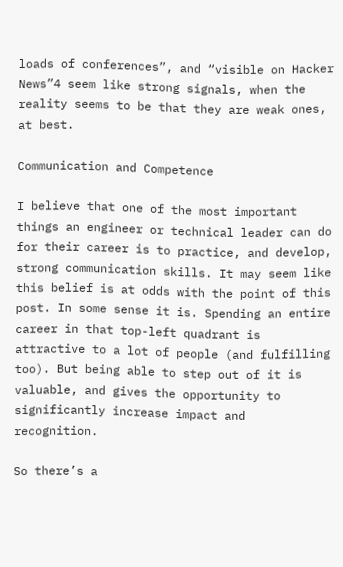loads of conferences”, and “visible on Hacker News”4 seem like strong signals, when the reality seems to be that they are weak ones, at best.

Communication and Competence

I believe that one of the most important things an engineer or technical leader can do for their career is to practice, and develop, strong communication skills. It may seem like this belief is at odds with the point of this post. In some sense it is. Spending an entire career in that top-left quadrant is attractive to a lot of people (and fulfilling too). But being able to step out of it is valuable, and gives the opportunity to significantly increase impact and recognition.

So there’s a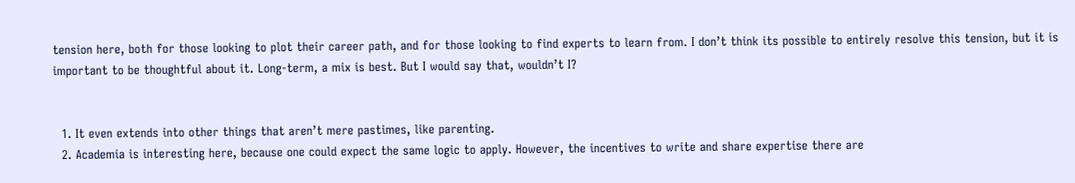tension here, both for those looking to plot their career path, and for those looking to find experts to learn from. I don’t think its possible to entirely resolve this tension, but it is important to be thoughtful about it. Long-term, a mix is best. But I would say that, wouldn’t I?


  1. It even extends into other things that aren’t mere pastimes, like parenting.
  2. Academia is interesting here, because one could expect the same logic to apply. However, the incentives to write and share expertise there are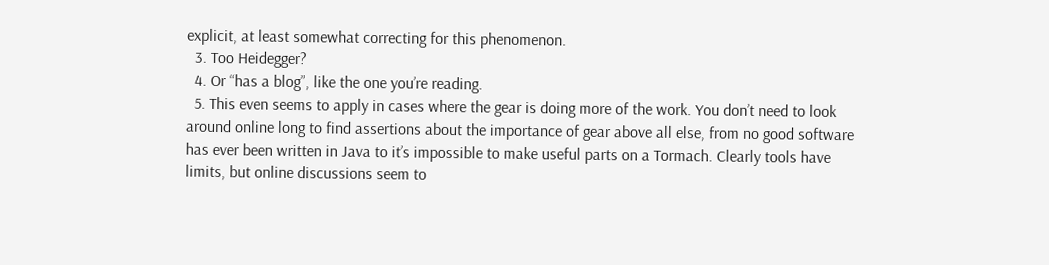explicit, at least somewhat correcting for this phenomenon.
  3. Too Heidegger?
  4. Or “has a blog”, like the one you’re reading.
  5. This even seems to apply in cases where the gear is doing more of the work. You don’t need to look around online long to find assertions about the importance of gear above all else, from no good software has ever been written in Java to it’s impossible to make useful parts on a Tormach. Clearly tools have limits, but online discussions seem to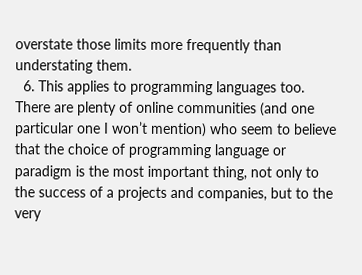overstate those limits more frequently than understating them.
  6. This applies to programming languages too. There are plenty of online communities (and one particular one I won’t mention) who seem to believe that the choice of programming language or paradigm is the most important thing, not only to the success of a projects and companies, but to the very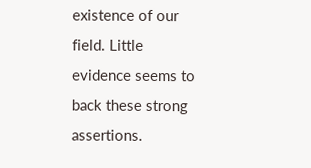existence of our field. Little evidence seems to back these strong assertions.